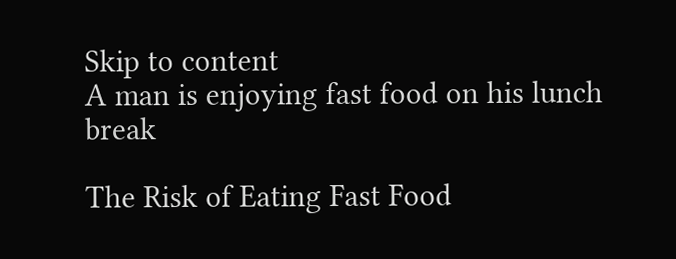Skip to content
A man is enjoying fast food on his lunch break

The Risk of Eating Fast Food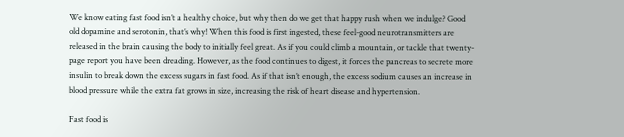We know eating fast food isn’t a healthy choice, but why then do we get that happy rush when we indulge? Good old dopamine and serotonin, that’s why! When this food is first ingested, these feel-good neurotransmitters are released in the brain causing the body to initially feel great. As if you could climb a mountain, or tackle that twenty-page report you have been dreading. However, as the food continues to digest, it forces the pancreas to secrete more insulin to break down the excess sugars in fast food. As if that isn’t enough, the excess sodium causes an increase in blood pressure while the extra fat grows in size, increasing the risk of heart disease and hypertension.

Fast food is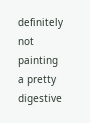definitely not painting a pretty digestive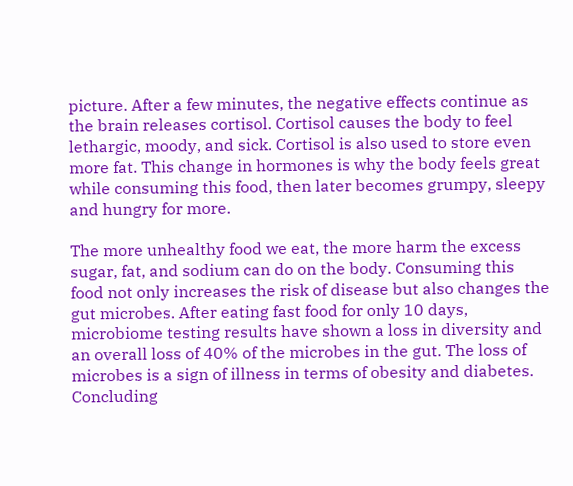picture. After a few minutes, the negative effects continue as the brain releases cortisol. Cortisol causes the body to feel lethargic, moody, and sick. Cortisol is also used to store even more fat. This change in hormones is why the body feels great while consuming this food, then later becomes grumpy, sleepy and hungry for more.

The more unhealthy food we eat, the more harm the excess sugar, fat, and sodium can do on the body. Consuming this food not only increases the risk of disease but also changes the gut microbes. After eating fast food for only 10 days, microbiome testing results have shown a loss in diversity and an overall loss of 40% of the microbes in the gut. The loss of microbes is a sign of illness in terms of obesity and diabetes. Concluding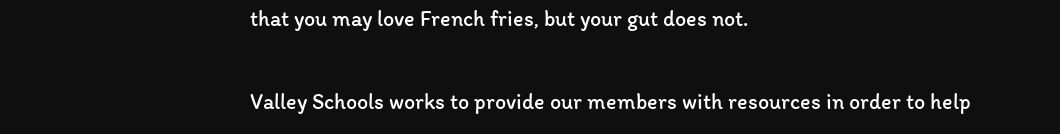that you may love French fries, but your gut does not.

Valley Schools works to provide our members with resources in order to help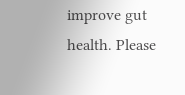improve gut health. Please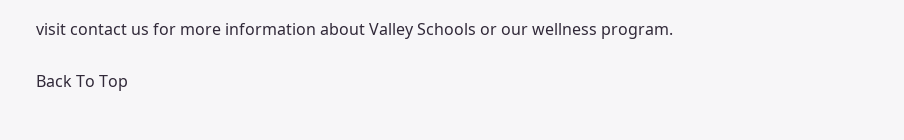visit contact us for more information about Valley Schools or our wellness program.

Back To Top